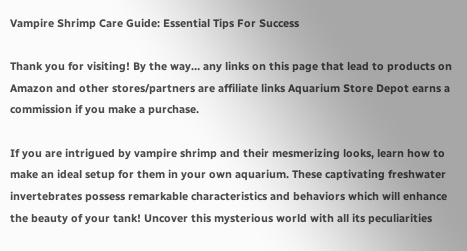Vampire Shrimp Care Guide: Essential Tips For Success

Thank you for visiting! By the way… any links on this page that lead to products on Amazon and other stores/partners are affiliate links Aquarium Store Depot earns a commission if you make a purchase.

If you are intrigued by vampire shrimp and their mesmerizing looks, learn how to make an ideal setup for them in your own aquarium. These captivating freshwater invertebrates possess remarkable characteristics and behaviors which will enhance the beauty of your tank! Uncover this mysterious world with all its peculiarities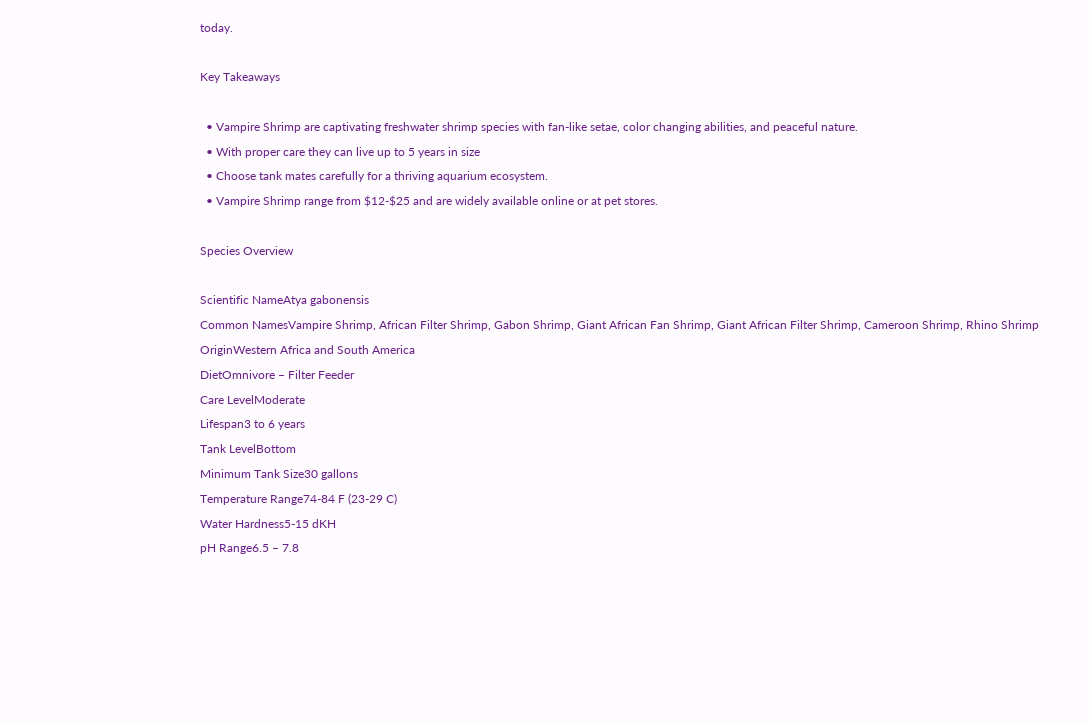today.

Key Takeaways

  • Vampire Shrimp are captivating freshwater shrimp species with fan-like setae, color changing abilities, and peaceful nature.
  • With proper care they can live up to 5 years in size
  • Choose tank mates carefully for a thriving aquarium ecosystem.
  • Vampire Shrimp range from $12-$25 and are widely available online or at pet stores.

Species Overview

Scientific NameAtya gabonensis
Common NamesVampire Shrimp, African Filter Shrimp, Gabon Shrimp, Giant African Fan Shrimp, Giant African Filter Shrimp, Cameroon Shrimp, Rhino Shrimp
OriginWestern Africa and South America
DietOmnivore – Filter Feeder
Care LevelModerate
Lifespan3 to 6 years
Tank LevelBottom
Minimum Tank Size30 gallons
Temperature Range74-84 F (23-29 C)
Water Hardness5-15 dKH
pH Range6.5 – 7.8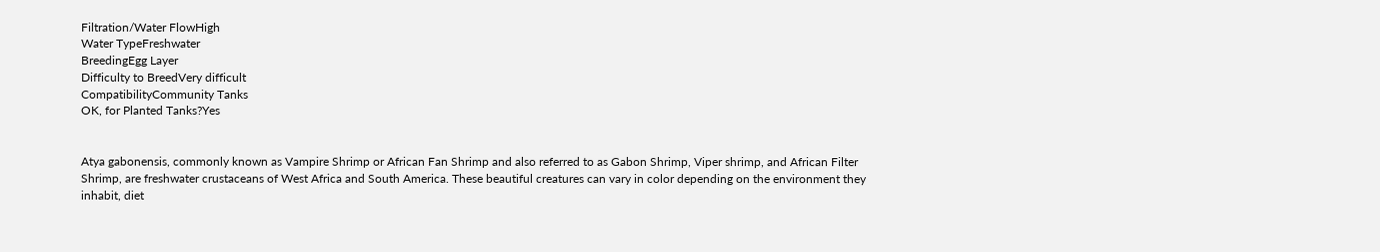Filtration/Water FlowHigh
Water TypeFreshwater
BreedingEgg Layer
Difficulty to BreedVery difficult
CompatibilityCommunity Tanks
OK, for Planted Tanks?Yes


Atya gabonensis, commonly known as Vampire Shrimp or African Fan Shrimp and also referred to as Gabon Shrimp, Viper shrimp, and African Filter Shrimp, are freshwater crustaceans of West Africa and South America. These beautiful creatures can vary in color depending on the environment they inhabit, diet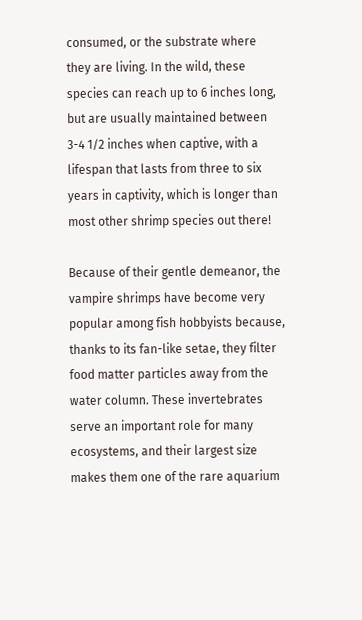consumed, or the substrate where they are living. In the wild, these species can reach up to 6 inches long, but are usually maintained between 3-4 1/2 inches when captive, with a lifespan that lasts from three to six years in captivity, which is longer than most other shrimp species out there!

Because of their gentle demeanor, the vampire shrimps have become very popular among fish hobbyists because, thanks to its fan-like setae, they filter food matter particles away from the water column. These invertebrates serve an important role for many ecosystems, and their largest size makes them one of the rare aquarium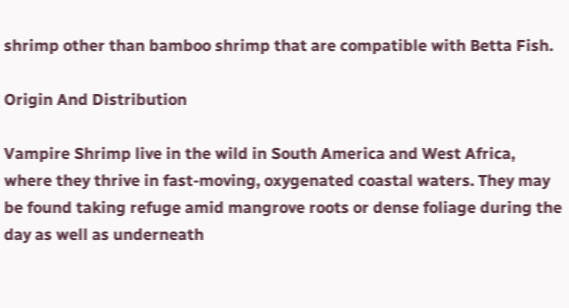shrimp other than bamboo shrimp that are compatible with Betta Fish.

Origin And Distribution

Vampire Shrimp live in the wild in South America and West Africa, where they thrive in fast-moving, oxygenated coastal waters. They may be found taking refuge amid mangrove roots or dense foliage during the day as well as underneath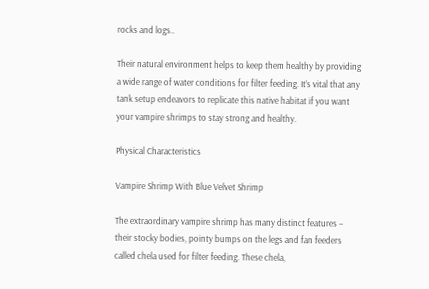rocks and logs..

Their natural environment helps to keep them healthy by providing a wide range of water conditions for filter feeding. It’s vital that any tank setup endeavors to replicate this native habitat if you want your vampire shrimps to stay strong and healthy.

Physical Characteristics

Vampire Shrimp With Blue Velvet Shrimp

The extraordinary vampire shrimp has many distinct features – their stocky bodies, pointy bumps on the legs and fan feeders called chela used for filter feeding. These chela,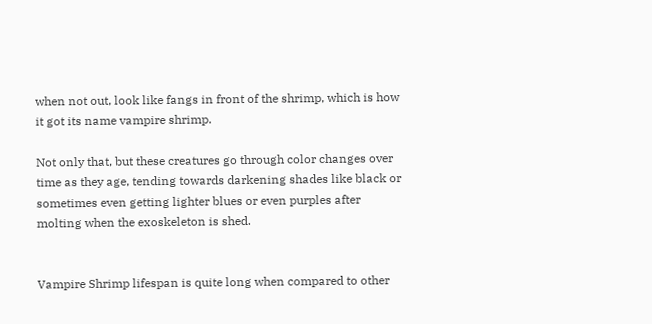when not out, look like fangs in front of the shrimp, which is how it got its name vampire shrimp.

Not only that, but these creatures go through color changes over time as they age, tending towards darkening shades like black or sometimes even getting lighter blues or even purples after molting when the exoskeleton is shed.


Vampire Shrimp lifespan is quite long when compared to other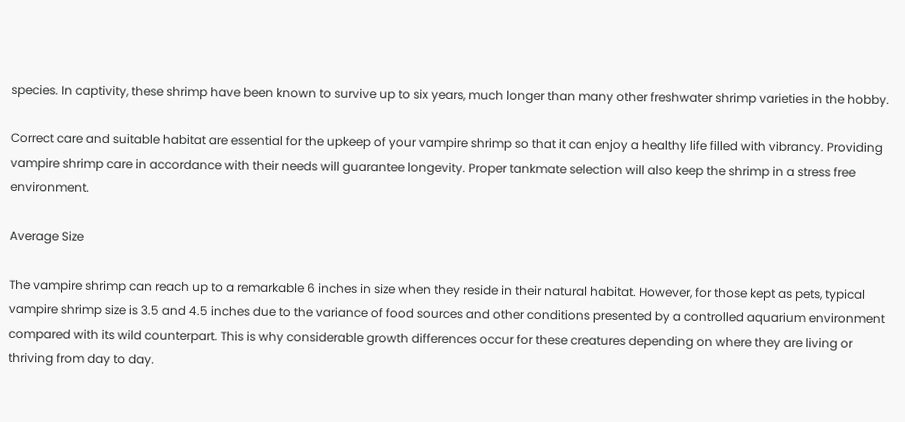species. In captivity, these shrimp have been known to survive up to six years, much longer than many other freshwater shrimp varieties in the hobby.

Correct care and suitable habitat are essential for the upkeep of your vampire shrimp so that it can enjoy a healthy life filled with vibrancy. Providing vampire shrimp care in accordance with their needs will guarantee longevity. Proper tankmate selection will also keep the shrimp in a stress free environment.

Average Size

The vampire shrimp can reach up to a remarkable 6 inches in size when they reside in their natural habitat. However, for those kept as pets, typical vampire shrimp size is 3.5 and 4.5 inches due to the variance of food sources and other conditions presented by a controlled aquarium environment compared with its wild counterpart. This is why considerable growth differences occur for these creatures depending on where they are living or thriving from day to day.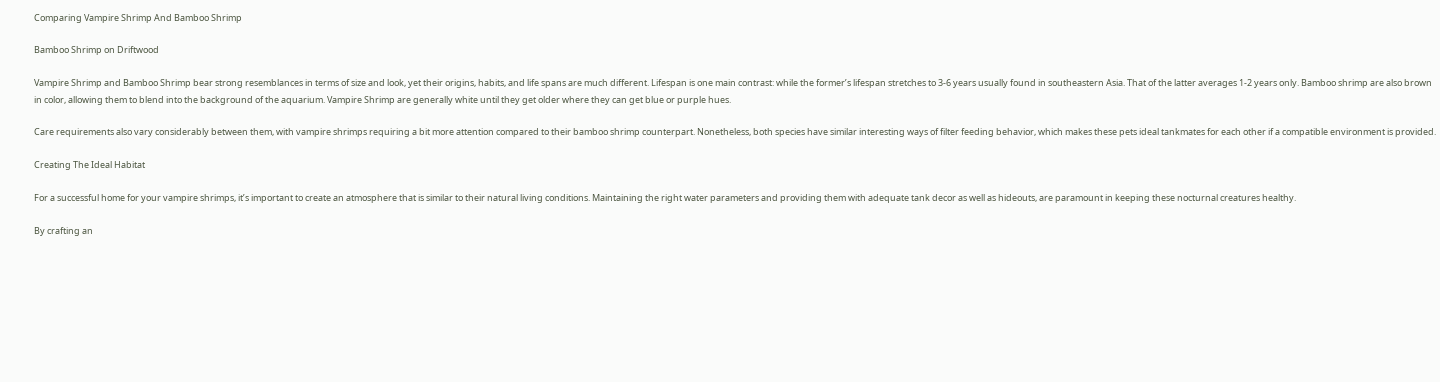Comparing Vampire Shrimp And Bamboo Shrimp

Bamboo Shrimp on Driftwood

Vampire Shrimp and Bamboo Shrimp bear strong resemblances in terms of size and look, yet their origins, habits, and life spans are much different. Lifespan is one main contrast: while the former’s lifespan stretches to 3-6 years usually found in southeastern Asia. That of the latter averages 1-2 years only. Bamboo shrimp are also brown in color, allowing them to blend into the background of the aquarium. Vampire Shrimp are generally white until they get older where they can get blue or purple hues.

Care requirements also vary considerably between them, with vampire shrimps requiring a bit more attention compared to their bamboo shrimp counterpart. Nonetheless, both species have similar interesting ways of filter feeding behavior, which makes these pets ideal tankmates for each other if a compatible environment is provided.

Creating The Ideal Habitat

For a successful home for your vampire shrimps, it’s important to create an atmosphere that is similar to their natural living conditions. Maintaining the right water parameters and providing them with adequate tank decor as well as hideouts, are paramount in keeping these nocturnal creatures healthy.

By crafting an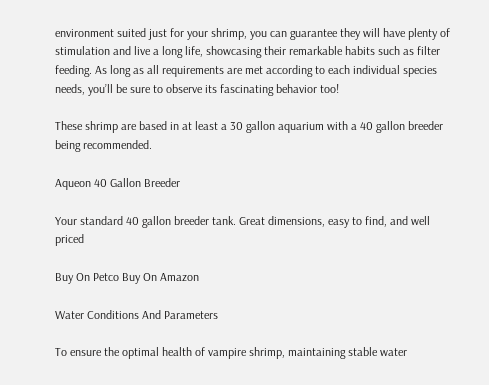environment suited just for your shrimp, you can guarantee they will have plenty of stimulation and live a long life, showcasing their remarkable habits such as filter feeding. As long as all requirements are met according to each individual species needs, you’ll be sure to observe its fascinating behavior too!

These shrimp are based in at least a 30 gallon aquarium with a 40 gallon breeder being recommended.

Aqueon 40 Gallon Breeder

Your standard 40 gallon breeder tank. Great dimensions, easy to find, and well priced

Buy On Petco Buy On Amazon

Water Conditions And Parameters

To ensure the optimal health of vampire shrimp, maintaining stable water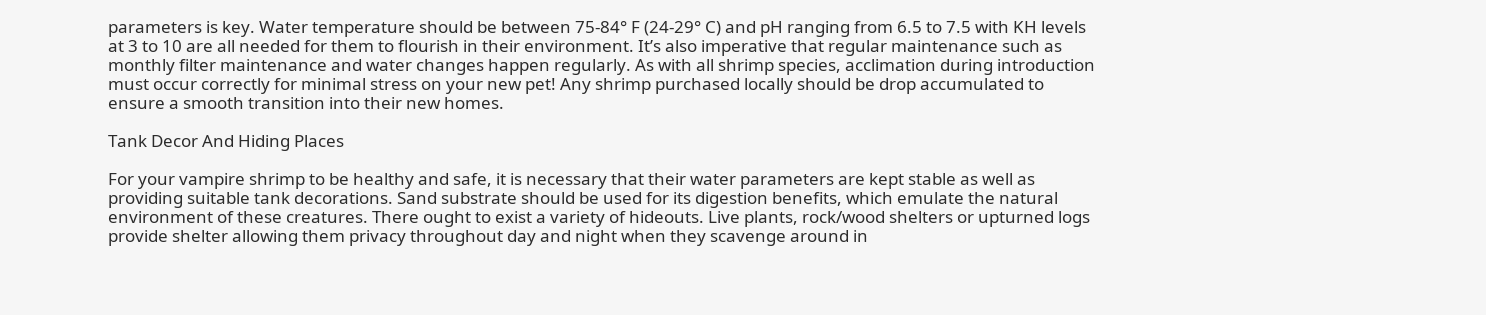parameters is key. Water temperature should be between 75-84° F (24-29° C) and pH ranging from 6.5 to 7.5 with KH levels at 3 to 10 are all needed for them to flourish in their environment. It’s also imperative that regular maintenance such as monthly filter maintenance and water changes happen regularly. As with all shrimp species, acclimation during introduction must occur correctly for minimal stress on your new pet! Any shrimp purchased locally should be drop accumulated to ensure a smooth transition into their new homes.

Tank Decor And Hiding Places

For your vampire shrimp to be healthy and safe, it is necessary that their water parameters are kept stable as well as providing suitable tank decorations. Sand substrate should be used for its digestion benefits, which emulate the natural environment of these creatures. There ought to exist a variety of hideouts. Live plants, rock/wood shelters or upturned logs provide shelter allowing them privacy throughout day and night when they scavenge around in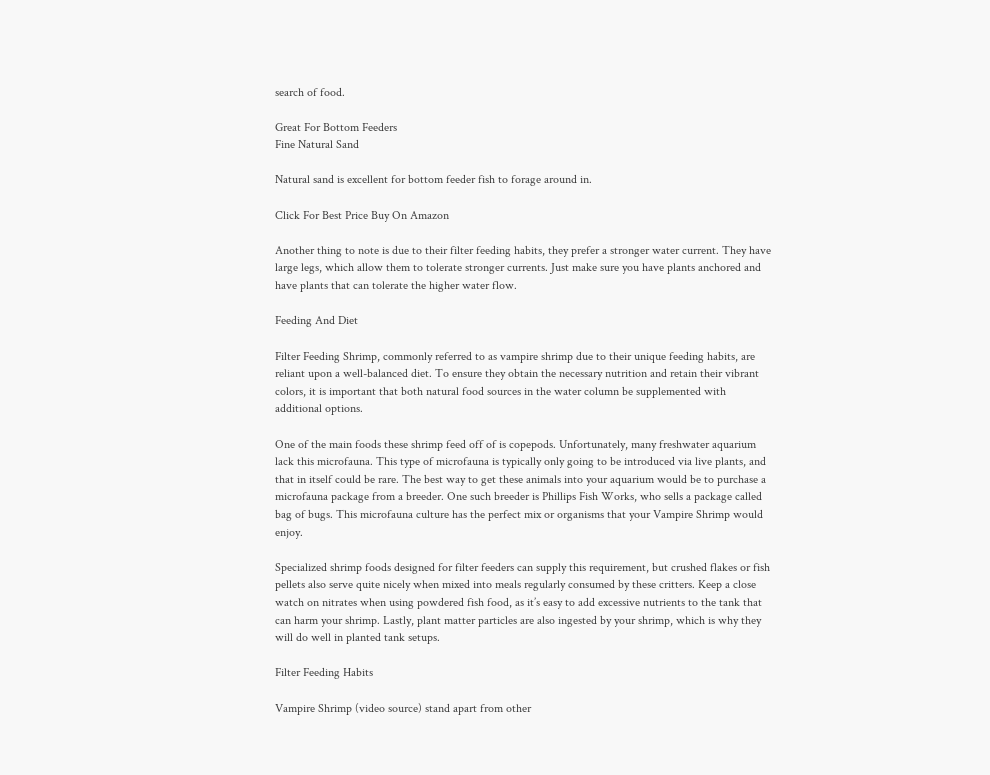search of food.

Great For Bottom Feeders
Fine Natural Sand

Natural sand is excellent for bottom feeder fish to forage around in.

Click For Best Price Buy On Amazon

Another thing to note is due to their filter feeding habits, they prefer a stronger water current. They have large legs, which allow them to tolerate stronger currents. Just make sure you have plants anchored and have plants that can tolerate the higher water flow.

Feeding And Diet

Filter Feeding Shrimp, commonly referred to as vampire shrimp due to their unique feeding habits, are reliant upon a well-balanced diet. To ensure they obtain the necessary nutrition and retain their vibrant colors, it is important that both natural food sources in the water column be supplemented with additional options.

One of the main foods these shrimp feed off of is copepods. Unfortunately, many freshwater aquarium lack this microfauna. This type of microfauna is typically only going to be introduced via live plants, and that in itself could be rare. The best way to get these animals into your aquarium would be to purchase a microfauna package from a breeder. One such breeder is Phillips Fish Works, who sells a package called bag of bugs. This microfauna culture has the perfect mix or organisms that your Vampire Shrimp would enjoy.

Specialized shrimp foods designed for filter feeders can supply this requirement, but crushed flakes or fish pellets also serve quite nicely when mixed into meals regularly consumed by these critters. Keep a close watch on nitrates when using powdered fish food, as it’s easy to add excessive nutrients to the tank that can harm your shrimp. Lastly, plant matter particles are also ingested by your shrimp, which is why they will do well in planted tank setups.

Filter Feeding Habits

Vampire Shrimp (video source) stand apart from other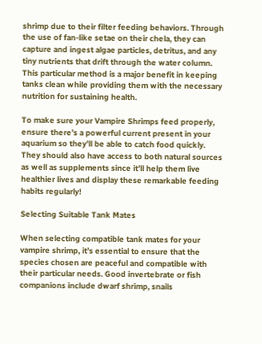shrimp due to their filter feeding behaviors. Through the use of fan-like setae on their chela, they can capture and ingest algae particles, detritus, and any tiny nutrients that drift through the water column. This particular method is a major benefit in keeping tanks clean while providing them with the necessary nutrition for sustaining health.

To make sure your Vampire Shrimps feed properly, ensure there’s a powerful current present in your aquarium so they’ll be able to catch food quickly. They should also have access to both natural sources as well as supplements since it’ll help them live healthier lives and display these remarkable feeding habits regularly!

Selecting Suitable Tank Mates

When selecting compatible tank mates for your vampire shrimp, it’s essential to ensure that the species chosen are peaceful and compatible with their particular needs. Good invertebrate or fish companions include dwarf shrimp, snails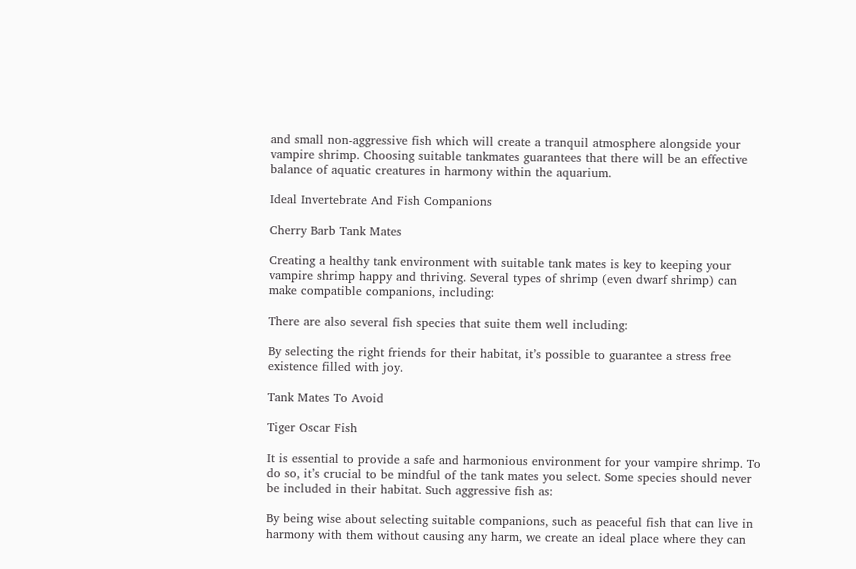and small non-aggressive fish which will create a tranquil atmosphere alongside your vampire shrimp. Choosing suitable tankmates guarantees that there will be an effective balance of aquatic creatures in harmony within the aquarium.

Ideal Invertebrate And Fish Companions

Cherry Barb Tank Mates

Creating a healthy tank environment with suitable tank mates is key to keeping your vampire shrimp happy and thriving. Several types of shrimp (even dwarf shrimp) can make compatible companions, including:

There are also several fish species that suite them well including:

By selecting the right friends for their habitat, it’s possible to guarantee a stress free existence filled with joy.

Tank Mates To Avoid

Tiger Oscar Fish

It is essential to provide a safe and harmonious environment for your vampire shrimp. To do so, it’s crucial to be mindful of the tank mates you select. Some species should never be included in their habitat. Such aggressive fish as:

By being wise about selecting suitable companions, such as peaceful fish that can live in harmony with them without causing any harm, we create an ideal place where they can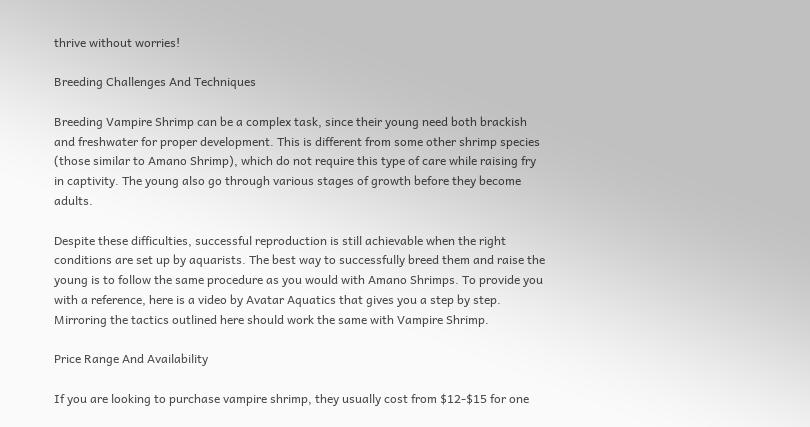thrive without worries!

Breeding Challenges And Techniques

Breeding Vampire Shrimp can be a complex task, since their young need both brackish and freshwater for proper development. This is different from some other shrimp species (those similar to Amano Shrimp), which do not require this type of care while raising fry in captivity. The young also go through various stages of growth before they become adults.

Despite these difficulties, successful reproduction is still achievable when the right conditions are set up by aquarists. The best way to successfully breed them and raise the young is to follow the same procedure as you would with Amano Shrimps. To provide you with a reference, here is a video by Avatar Aquatics that gives you a step by step. Mirroring the tactics outlined here should work the same with Vampire Shrimp.

Price Range And Availability

If you are looking to purchase vampire shrimp, they usually cost from $12-$15 for one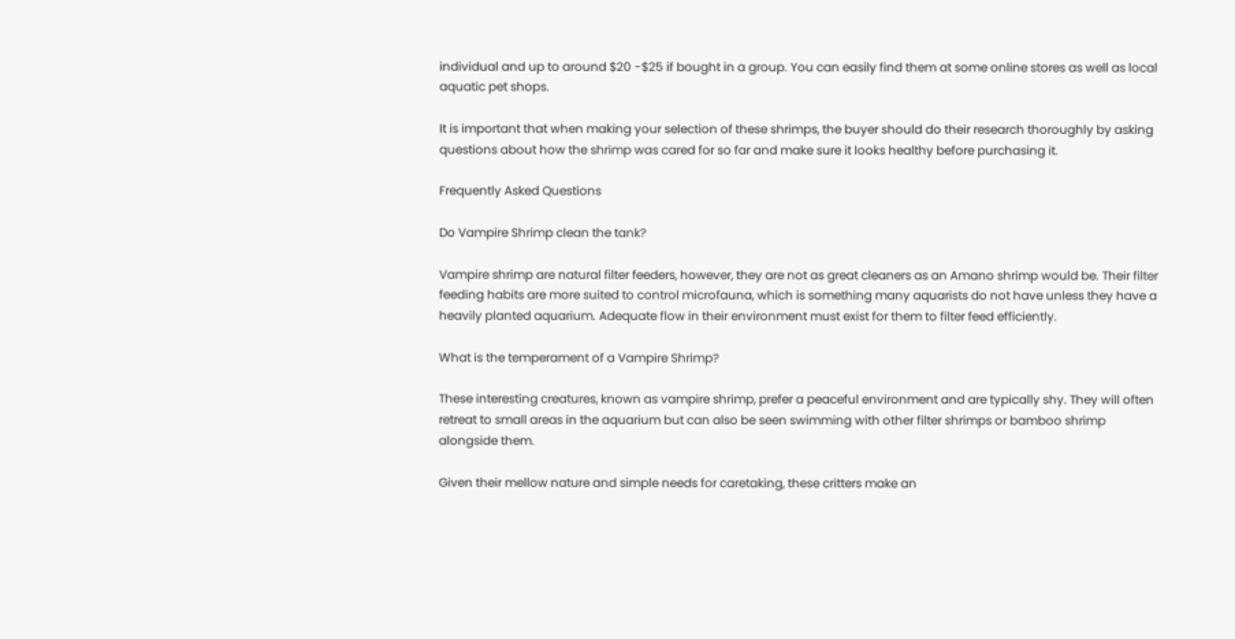individual and up to around $20 -$25 if bought in a group. You can easily find them at some online stores as well as local aquatic pet shops.

It is important that when making your selection of these shrimps, the buyer should do their research thoroughly by asking questions about how the shrimp was cared for so far and make sure it looks healthy before purchasing it.

Frequently Asked Questions

Do Vampire Shrimp clean the tank?

Vampire shrimp are natural filter feeders, however, they are not as great cleaners as an Amano shrimp would be. Their filter feeding habits are more suited to control microfauna, which is something many aquarists do not have unless they have a heavily planted aquarium. Adequate flow in their environment must exist for them to filter feed efficiently.

What is the temperament of a Vampire Shrimp?

These interesting creatures, known as vampire shrimp, prefer a peaceful environment and are typically shy. They will often retreat to small areas in the aquarium but can also be seen swimming with other filter shrimps or bamboo shrimp alongside them.

Given their mellow nature and simple needs for caretaking, these critters make an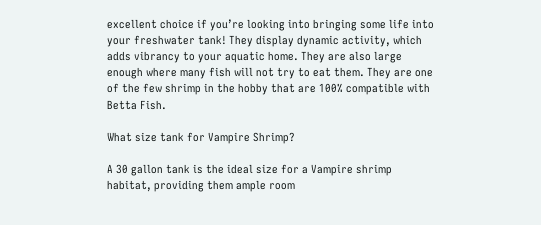excellent choice if you’re looking into bringing some life into your freshwater tank! They display dynamic activity, which adds vibrancy to your aquatic home. They are also large enough where many fish will not try to eat them. They are one of the few shrimp in the hobby that are 100% compatible with Betta Fish.

What size tank for Vampire Shrimp?

A 30 gallon tank is the ideal size for a Vampire shrimp habitat, providing them ample room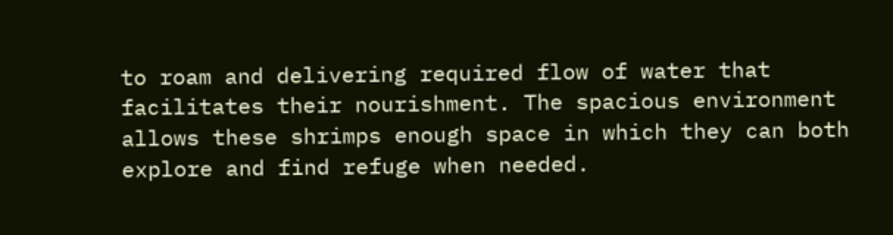to roam and delivering required flow of water that facilitates their nourishment. The spacious environment allows these shrimps enough space in which they can both explore and find refuge when needed.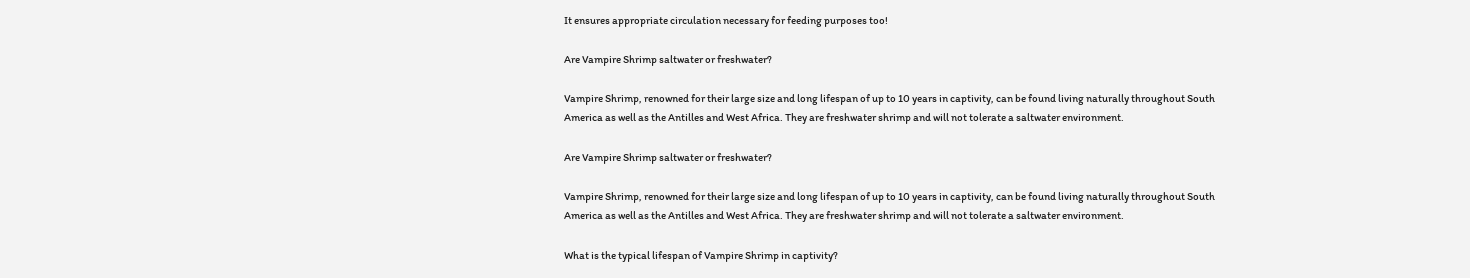It ensures appropriate circulation necessary for feeding purposes too!

Are Vampire Shrimp saltwater or freshwater?

Vampire Shrimp, renowned for their large size and long lifespan of up to 10 years in captivity, can be found living naturally throughout South America as well as the Antilles and West Africa. They are freshwater shrimp and will not tolerate a saltwater environment.

Are Vampire Shrimp saltwater or freshwater?

Vampire Shrimp, renowned for their large size and long lifespan of up to 10 years in captivity, can be found living naturally throughout South America as well as the Antilles and West Africa. They are freshwater shrimp and will not tolerate a saltwater environment.

What is the typical lifespan of Vampire Shrimp in captivity?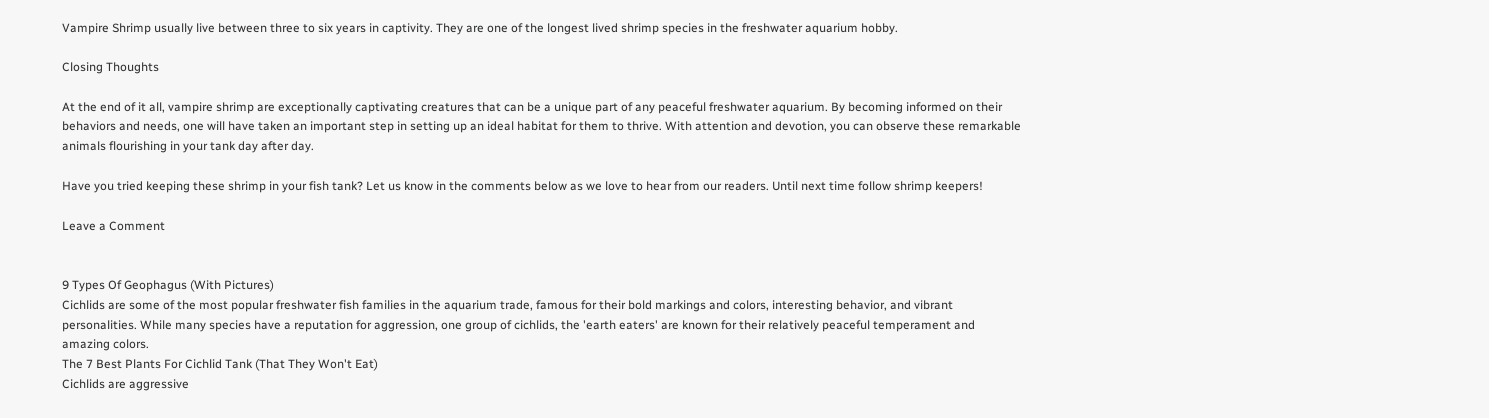Vampire Shrimp usually live between three to six years in captivity. They are one of the longest lived shrimp species in the freshwater aquarium hobby.

Closing Thoughts

At the end of it all, vampire shrimp are exceptionally captivating creatures that can be a unique part of any peaceful freshwater aquarium. By becoming informed on their behaviors and needs, one will have taken an important step in setting up an ideal habitat for them to thrive. With attention and devotion, you can observe these remarkable animals flourishing in your tank day after day.

Have you tried keeping these shrimp in your fish tank? Let us know in the comments below as we love to hear from our readers. Until next time follow shrimp keepers!

Leave a Comment


9 Types Of Geophagus (With Pictures)
Cichlids are some of the most popular freshwater fish families in the aquarium trade, famous for their bold markings and colors, interesting behavior, and vibrant personalities. While many species have a reputation for aggression, one group of cichlids, the 'earth eaters' are known for their relatively peaceful temperament and amazing colors.
The 7 Best Plants For Cichlid Tank (That They Won't Eat)
Cichlids are aggressive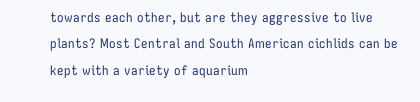towards each other, but are they aggressive to live plants? Most Central and South American cichlids can be kept with a variety of aquarium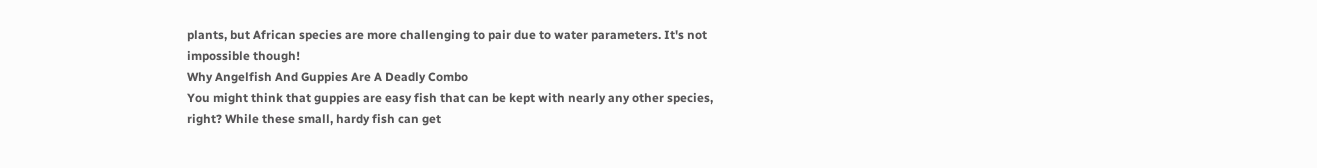plants, but African species are more challenging to pair due to water parameters. It's not impossible though!
Why Angelfish And Guppies Are A Deadly Combo
You might think that guppies are easy fish that can be kept with nearly any other species, right? While these small, hardy fish can get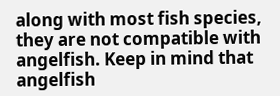along with most fish species, they are not compatible with angelfish. Keep in mind that angelfish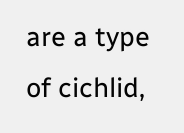are a type of cichlid,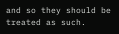and so they should be treated as such.